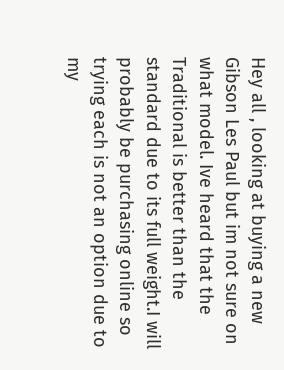Hey all , looking at buying a new Gibson Les Paul but im not sure on what model. Ive heard that the Traditional is better than the standard due to its full weight.I will probably be purchasing online so trying each is not an option due to my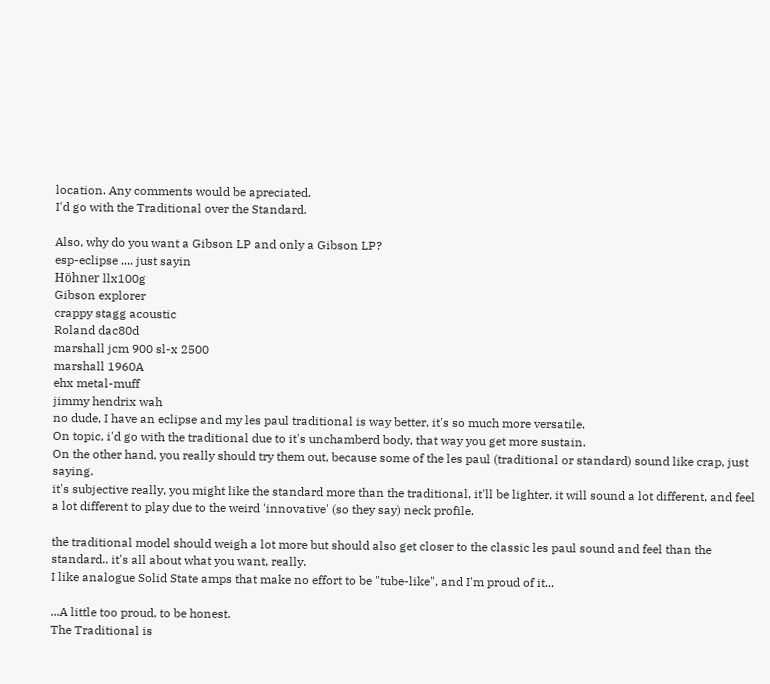location. Any comments would be apreciated.
I'd go with the Traditional over the Standard.

Also, why do you want a Gibson LP and only a Gibson LP?
esp-eclipse .... just sayin
Höhner llx100g
Gibson explorer
crappy stagg acoustic
Roland dac80d
marshall jcm 900 sl-x 2500
marshall 1960A
ehx metal-muff
jimmy hendrix wah
no dude, I have an eclipse and my les paul traditional is way better, it's so much more versatile.
On topic, i'd go with the traditional due to it's unchamberd body, that way you get more sustain.
On the other hand, you really should try them out, because some of the les paul (traditional or standard) sound like crap, just saying.
it's subjective really, you might like the standard more than the traditional, it'll be lighter, it will sound a lot different, and feel a lot different to play due to the weird 'innovative' (so they say) neck profile.

the traditional model should weigh a lot more but should also get closer to the classic les paul sound and feel than the standard.. it's all about what you want, really.
I like analogue Solid State amps that make no effort to be "tube-like", and I'm proud of it...

...A little too proud, to be honest.
The Traditional is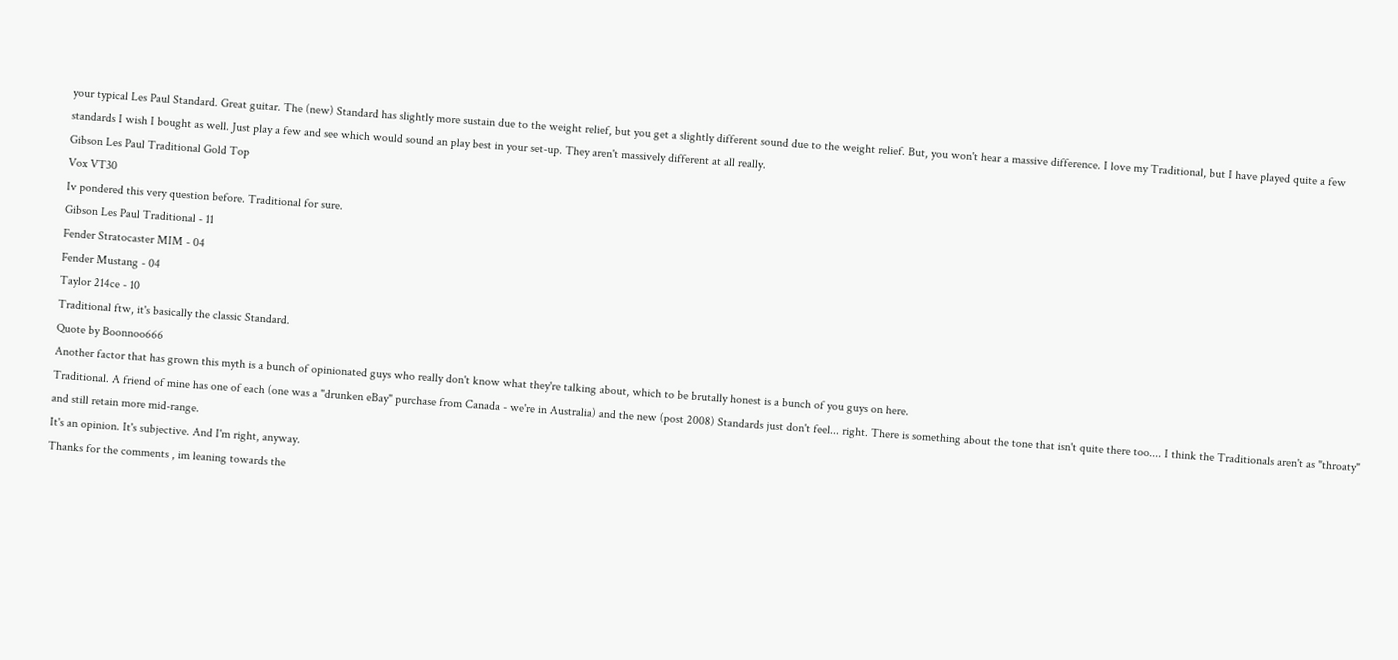your typical Les Paul Standard. Great guitar. The (new) Standard has slightly more sustain due to the weight relief, but you get a slightly different sound due to the weight relief. But, you won't hear a massive difference. I love my Traditional, but I have played quite a few standards I wish I bought as well. Just play a few and see which would sound an play best in your set-up. They aren't massively different at all really.
Gibson Les Paul Traditional Gold Top
Vox VT30
Iv pondered this very question before. Traditional for sure.
Gibson Les Paul Traditional - 11
Fender Stratocaster MIM - 04
Fender Mustang - 04
Taylor 214ce - 10
Traditional ftw, it's basically the classic Standard.
Quote by Boonnoo666
Another factor that has grown this myth is a bunch of opinionated guys who really don't know what they're talking about, which to be brutally honest is a bunch of you guys on here.
Traditional. A friend of mine has one of each (one was a "drunken eBay" purchase from Canada - we're in Australia) and the new (post 2008) Standards just don't feel... right. There is something about the tone that isn't quite there too.... I think the Traditionals aren't as "throaty" and still retain more mid-range.
It's an opinion. It's subjective. And I'm right, anyway.
Thanks for the comments , im leaning towards the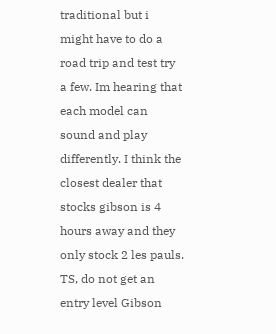traditional but i might have to do a road trip and test try a few. Im hearing that each model can sound and play differently. I think the closest dealer that stocks gibson is 4 hours away and they only stock 2 les pauls.
TS, do not get an entry level Gibson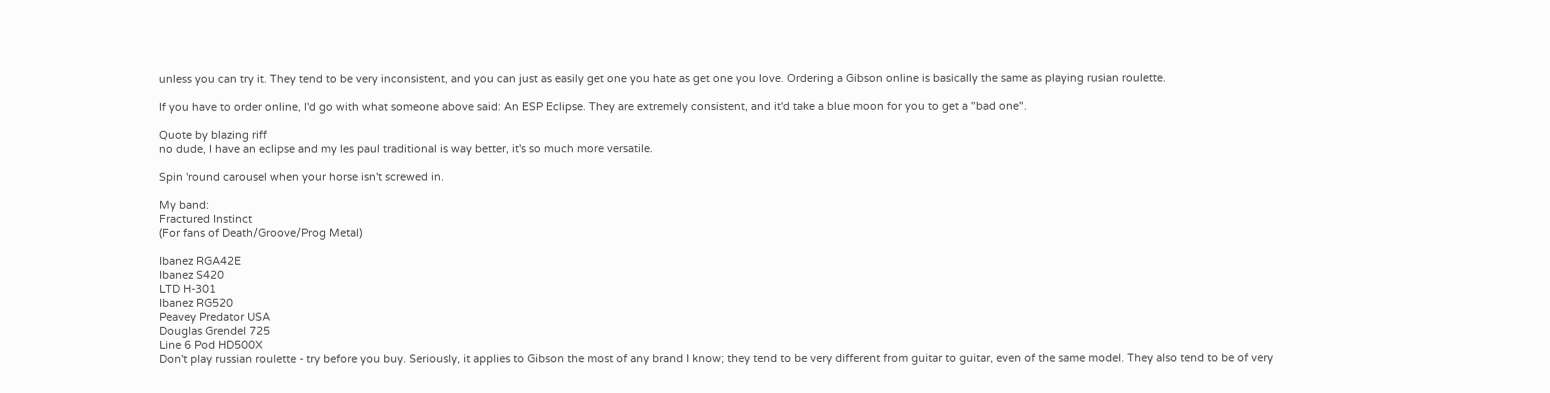unless you can try it. They tend to be very inconsistent, and you can just as easily get one you hate as get one you love. Ordering a Gibson online is basically the same as playing rusian roulette.

If you have to order online, I'd go with what someone above said: An ESP Eclipse. They are extremely consistent, and it'd take a blue moon for you to get a "bad one".

Quote by blazing riff
no dude, I have an eclipse and my les paul traditional is way better, it's so much more versatile.

Spin 'round carousel when your horse isn't screwed in.

My band:
Fractured Instinct
(For fans of Death/Groove/Prog Metal)

Ibanez RGA42E
Ibanez S420
LTD H-301
Ibanez RG520
Peavey Predator USA
Douglas Grendel 725
Line 6 Pod HD500X
Don't play russian roulette - try before you buy. Seriously, it applies to Gibson the most of any brand I know; they tend to be very different from guitar to guitar, even of the same model. They also tend to be of very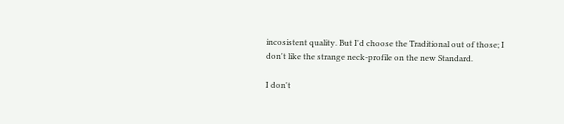incosistent quality. But I'd choose the Traditional out of those; I don't like the strange neck-profile on the new Standard.

I don't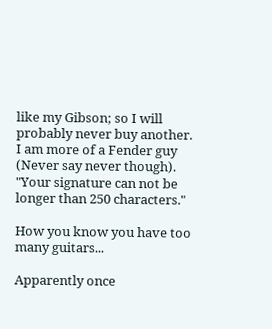like my Gibson; so I will probably never buy another. I am more of a Fender guy (Never say never though).
"Your signature can not be longer than 250 characters."

How you know you have too many guitars...

Apparently once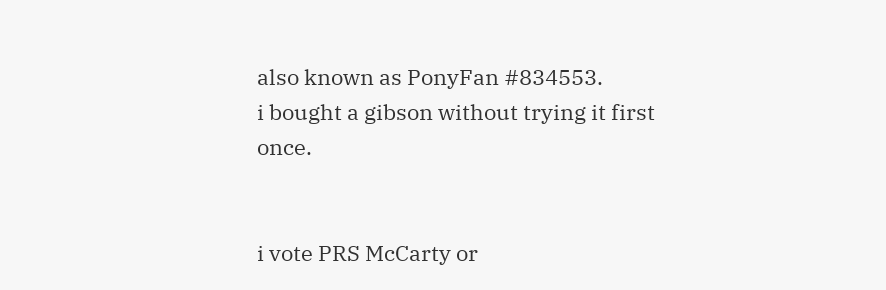also known as PonyFan #834553.
i bought a gibson without trying it first once.


i vote PRS McCarty or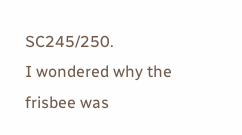SC245/250.
I wondered why the frisbee was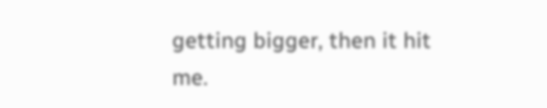getting bigger, then it hit me.